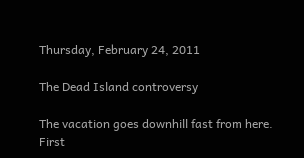Thursday, February 24, 2011

The Dead Island controversy

The vacation goes downhill fast from here.
First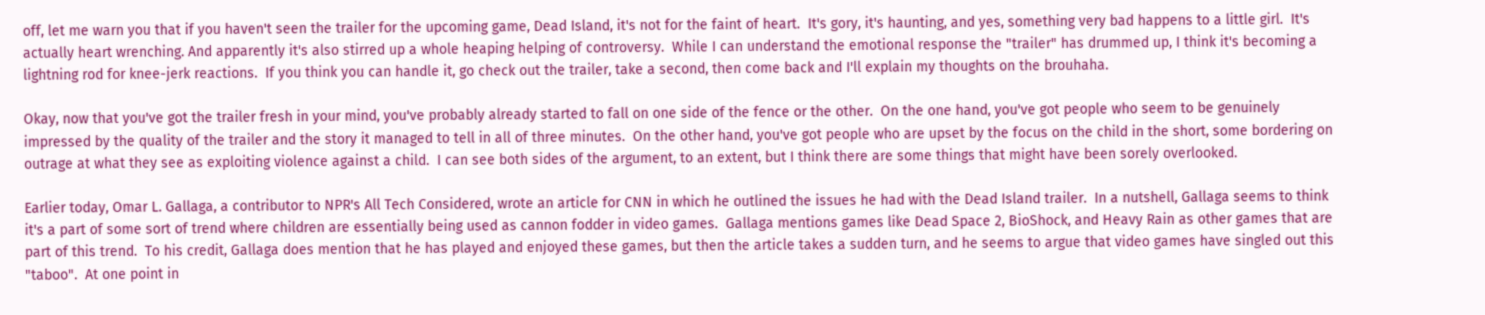off, let me warn you that if you haven't seen the trailer for the upcoming game, Dead Island, it's not for the faint of heart.  It's gory, it's haunting, and yes, something very bad happens to a little girl.  It's actually heart wrenching. And apparently it's also stirred up a whole heaping helping of controversy.  While I can understand the emotional response the "trailer" has drummed up, I think it's becoming a lightning rod for knee-jerk reactions.  If you think you can handle it, go check out the trailer, take a second, then come back and I'll explain my thoughts on the brouhaha.

Okay, now that you've got the trailer fresh in your mind, you've probably already started to fall on one side of the fence or the other.  On the one hand, you've got people who seem to be genuinely impressed by the quality of the trailer and the story it managed to tell in all of three minutes.  On the other hand, you've got people who are upset by the focus on the child in the short, some bordering on outrage at what they see as exploiting violence against a child.  I can see both sides of the argument, to an extent, but I think there are some things that might have been sorely overlooked.

Earlier today, Omar L. Gallaga, a contributor to NPR's All Tech Considered, wrote an article for CNN in which he outlined the issues he had with the Dead Island trailer.  In a nutshell, Gallaga seems to think it's a part of some sort of trend where children are essentially being used as cannon fodder in video games.  Gallaga mentions games like Dead Space 2, BioShock, and Heavy Rain as other games that are part of this trend.  To his credit, Gallaga does mention that he has played and enjoyed these games, but then the article takes a sudden turn, and he seems to argue that video games have singled out this "taboo".  At one point in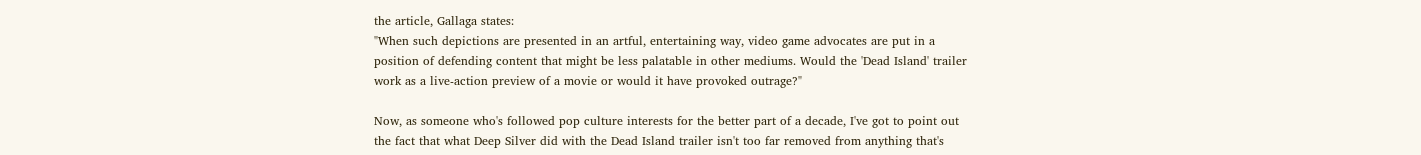the article, Gallaga states:
"When such depictions are presented in an artful, entertaining way, video game advocates are put in a position of defending content that might be less palatable in other mediums. Would the 'Dead Island' trailer work as a live-action preview of a movie or would it have provoked outrage?"

Now, as someone who's followed pop culture interests for the better part of a decade, I've got to point out the fact that what Deep Silver did with the Dead Island trailer isn't too far removed from anything that's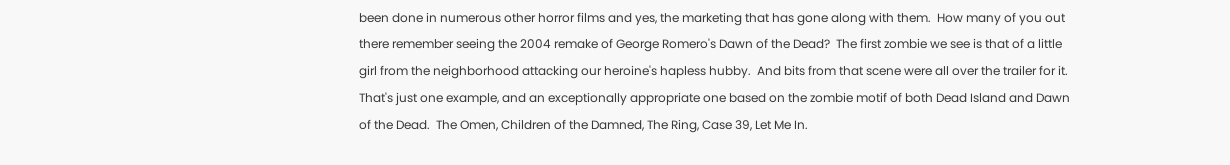been done in numerous other horror films and yes, the marketing that has gone along with them.  How many of you out there remember seeing the 2004 remake of George Romero's Dawn of the Dead?  The first zombie we see is that of a little girl from the neighborhood attacking our heroine's hapless hubby.  And bits from that scene were all over the trailer for it.  That's just one example, and an exceptionally appropriate one based on the zombie motif of both Dead Island and Dawn of the Dead.  The Omen, Children of the Damned, The Ring, Case 39, Let Me In.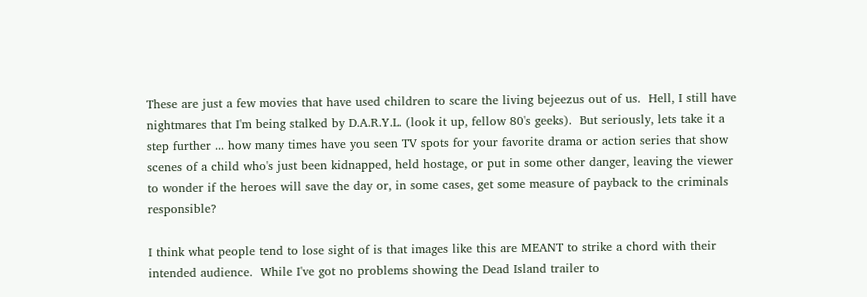These are just a few movies that have used children to scare the living bejeezus out of us.  Hell, I still have nightmares that I'm being stalked by D.A.R.Y.L. (look it up, fellow 80's geeks).  But seriously, lets take it a step further ... how many times have you seen TV spots for your favorite drama or action series that show scenes of a child who's just been kidnapped, held hostage, or put in some other danger, leaving the viewer to wonder if the heroes will save the day or, in some cases, get some measure of payback to the criminals responsible?

I think what people tend to lose sight of is that images like this are MEANT to strike a chord with their intended audience.  While I've got no problems showing the Dead Island trailer to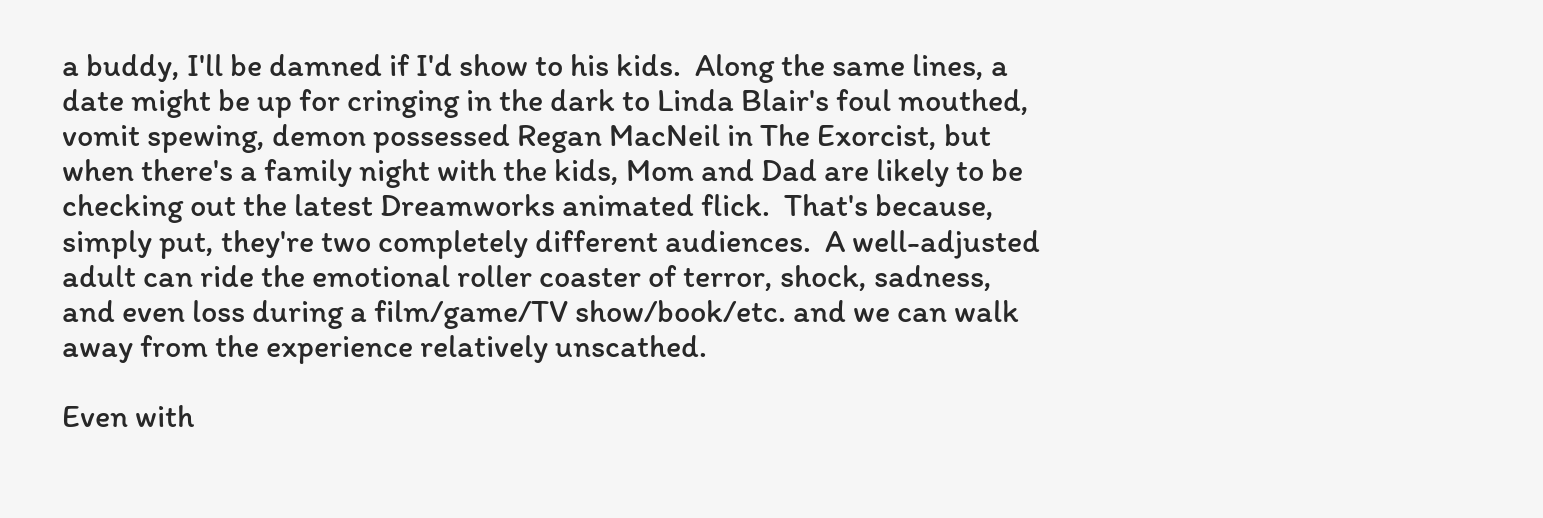a buddy, I'll be damned if I'd show to his kids.  Along the same lines, a date might be up for cringing in the dark to Linda Blair's foul mouthed, vomit spewing, demon possessed Regan MacNeil in The Exorcist, but when there's a family night with the kids, Mom and Dad are likely to be checking out the latest Dreamworks animated flick.  That's because, simply put, they're two completely different audiences.  A well-adjusted adult can ride the emotional roller coaster of terror, shock, sadness, and even loss during a film/game/TV show/book/etc. and we can walk away from the experience relatively unscathed.

Even with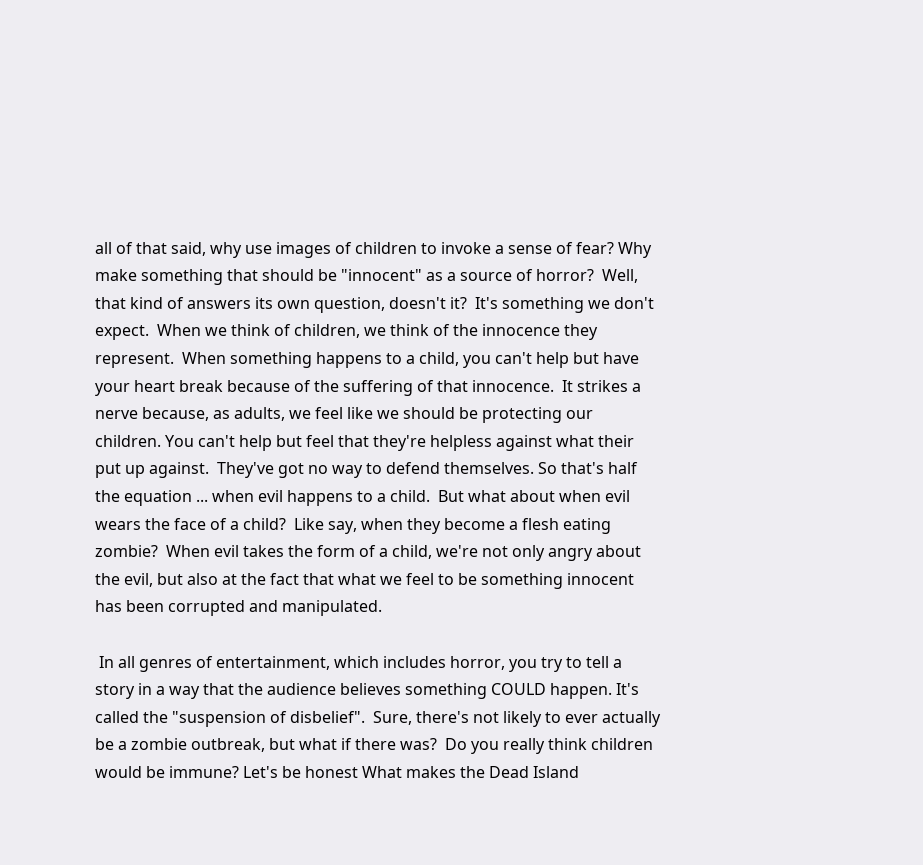all of that said, why use images of children to invoke a sense of fear? Why make something that should be "innocent" as a source of horror?  Well, that kind of answers its own question, doesn't it?  It's something we don't expect.  When we think of children, we think of the innocence they represent.  When something happens to a child, you can't help but have your heart break because of the suffering of that innocence.  It strikes a nerve because, as adults, we feel like we should be protecting our children. You can't help but feel that they're helpless against what their put up against.  They've got no way to defend themselves. So that's half the equation ... when evil happens to a child.  But what about when evil wears the face of a child?  Like say, when they become a flesh eating zombie?  When evil takes the form of a child, we're not only angry about the evil, but also at the fact that what we feel to be something innocent has been corrupted and manipulated.

 In all genres of entertainment, which includes horror, you try to tell a story in a way that the audience believes something COULD happen. It's called the "suspension of disbelief".  Sure, there's not likely to ever actually be a zombie outbreak, but what if there was?  Do you really think children would be immune? Let's be honest What makes the Dead Island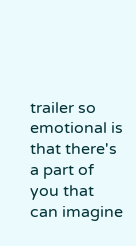trailer so emotional is that there's a part of you that can imagine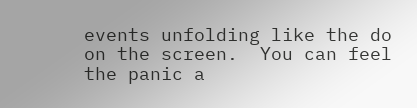events unfolding like the do on the screen.  You can feel the panic a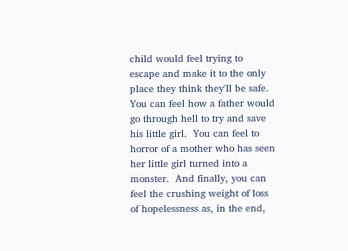child would feel trying to escape and make it to the only place they think they'll be safe.  You can feel how a father would go through hell to try and save his little girl.  You can feel to horror of a mother who has seen her little girl turned into a monster.  And finally, you can feel the crushing weight of loss of hopelessness as, in the end,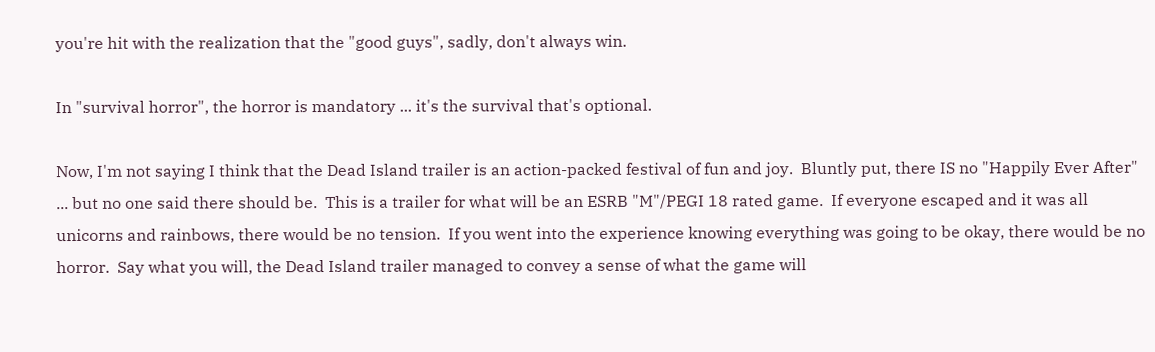you're hit with the realization that the "good guys", sadly, don't always win.

In "survival horror", the horror is mandatory ... it's the survival that's optional.

Now, I'm not saying I think that the Dead Island trailer is an action-packed festival of fun and joy.  Bluntly put, there IS no "Happily Ever After" ... but no one said there should be.  This is a trailer for what will be an ESRB "M"/PEGI 18 rated game.  If everyone escaped and it was all unicorns and rainbows, there would be no tension.  If you went into the experience knowing everything was going to be okay, there would be no horror.  Say what you will, the Dead Island trailer managed to convey a sense of what the game will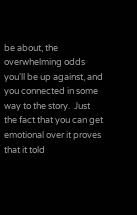be about, the overwhelming odds you'll be up against, and you connected in some way to the story.  Just the fact that you can get emotional over it proves that it told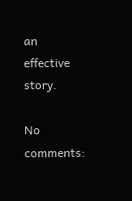an effective story.

No comments: